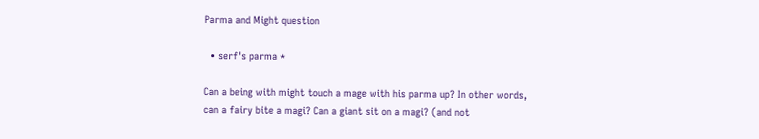Parma and Might question

  • serf's parma *

Can a being with might touch a mage with his parma up? In other words, can a fairy bite a magi? Can a giant sit on a magi? (and not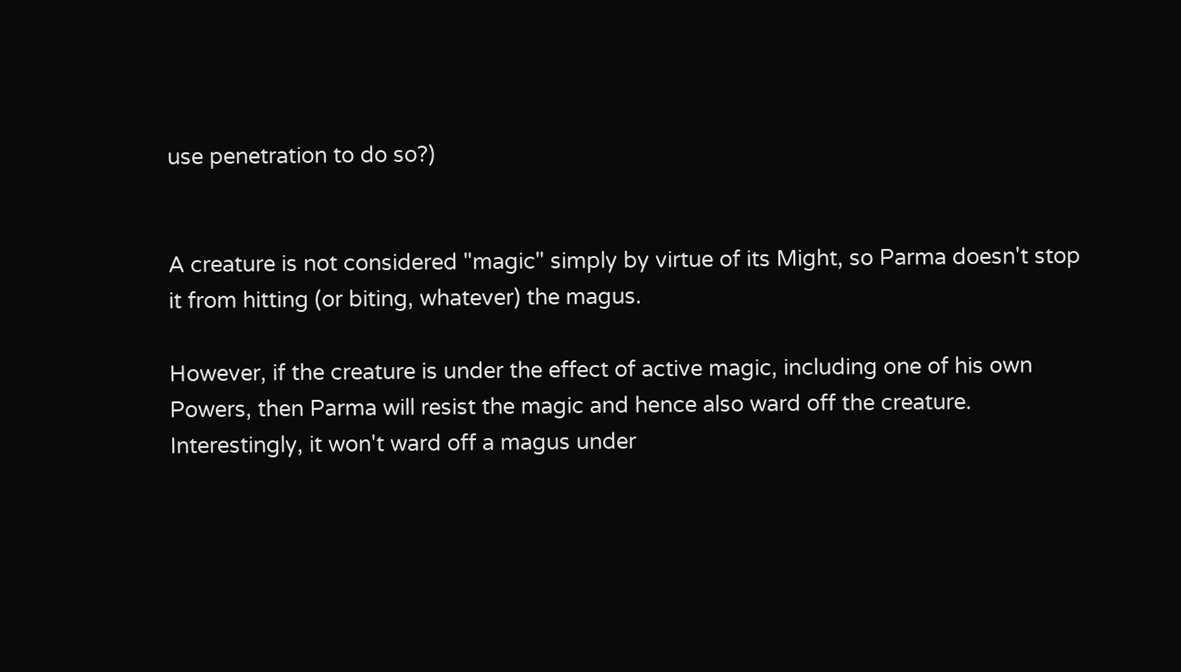use penetration to do so?)


A creature is not considered "magic" simply by virtue of its Might, so Parma doesn't stop it from hitting (or biting, whatever) the magus.

However, if the creature is under the effect of active magic, including one of his own Powers, then Parma will resist the magic and hence also ward off the creature. Interestingly, it won't ward off a magus under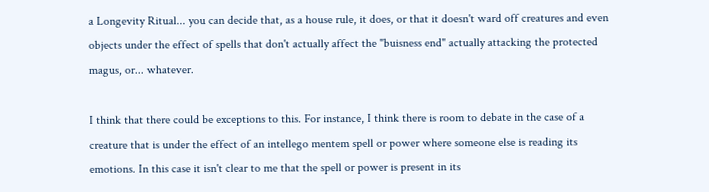a Longevity Ritual... you can decide that, as a house rule, it does, or that it doesn't ward off creatures and even objects under the effect of spells that don't actually affect the "buisness end" actually attacking the protected magus, or... whatever.

I think that there could be exceptions to this. For instance, I think there is room to debate in the case of a creature that is under the effect of an intellego mentem spell or power where someone else is reading its emotions. In this case it isn't clear to me that the spell or power is present in its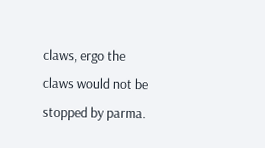claws, ergo the claws would not be stopped by parma.